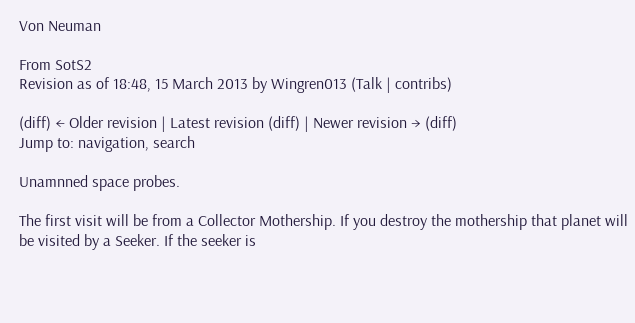Von Neuman

From SotS2
Revision as of 18:48, 15 March 2013 by Wingren013 (Talk | contribs)

(diff) ← Older revision | Latest revision (diff) | Newer revision → (diff)
Jump to: navigation, search

Unamnned space probes.

The first visit will be from a Collector Mothership. If you destroy the mothership that planet will be visited by a Seeker. If the seeker is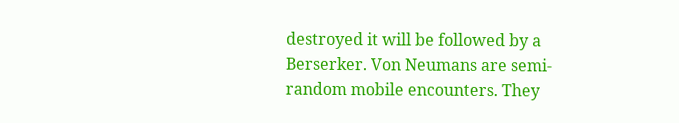destroyed it will be followed by a Berserker. Von Neumans are semi-random mobile encounters. They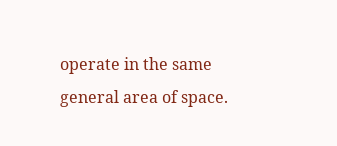operate in the same general area of space.